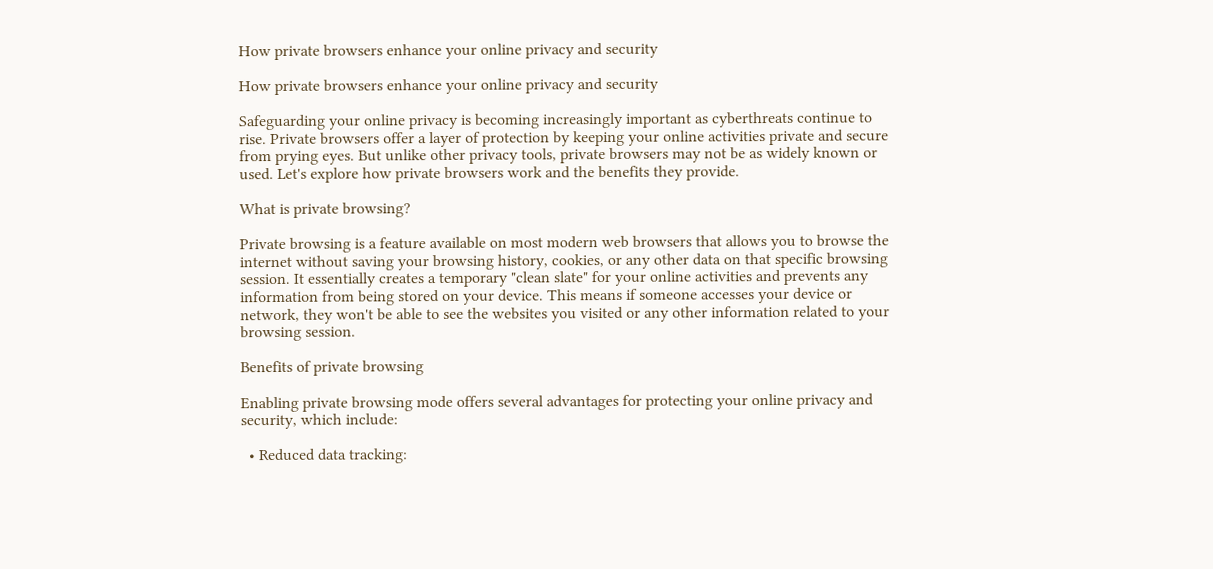How private browsers enhance your online privacy and security

How private browsers enhance your online privacy and security

Safeguarding your online privacy is becoming increasingly important as cyberthreats continue to rise. Private browsers offer a layer of protection by keeping your online activities private and secure from prying eyes. But unlike other privacy tools, private browsers may not be as widely known or used. Let's explore how private browsers work and the benefits they provide.

What is private browsing?

Private browsing is a feature available on most modern web browsers that allows you to browse the internet without saving your browsing history, cookies, or any other data on that specific browsing session. It essentially creates a temporary "clean slate" for your online activities and prevents any information from being stored on your device. This means if someone accesses your device or network, they won't be able to see the websites you visited or any other information related to your browsing session.

Benefits of private browsing

Enabling private browsing mode offers several advantages for protecting your online privacy and security, which include:

  • Reduced data tracking: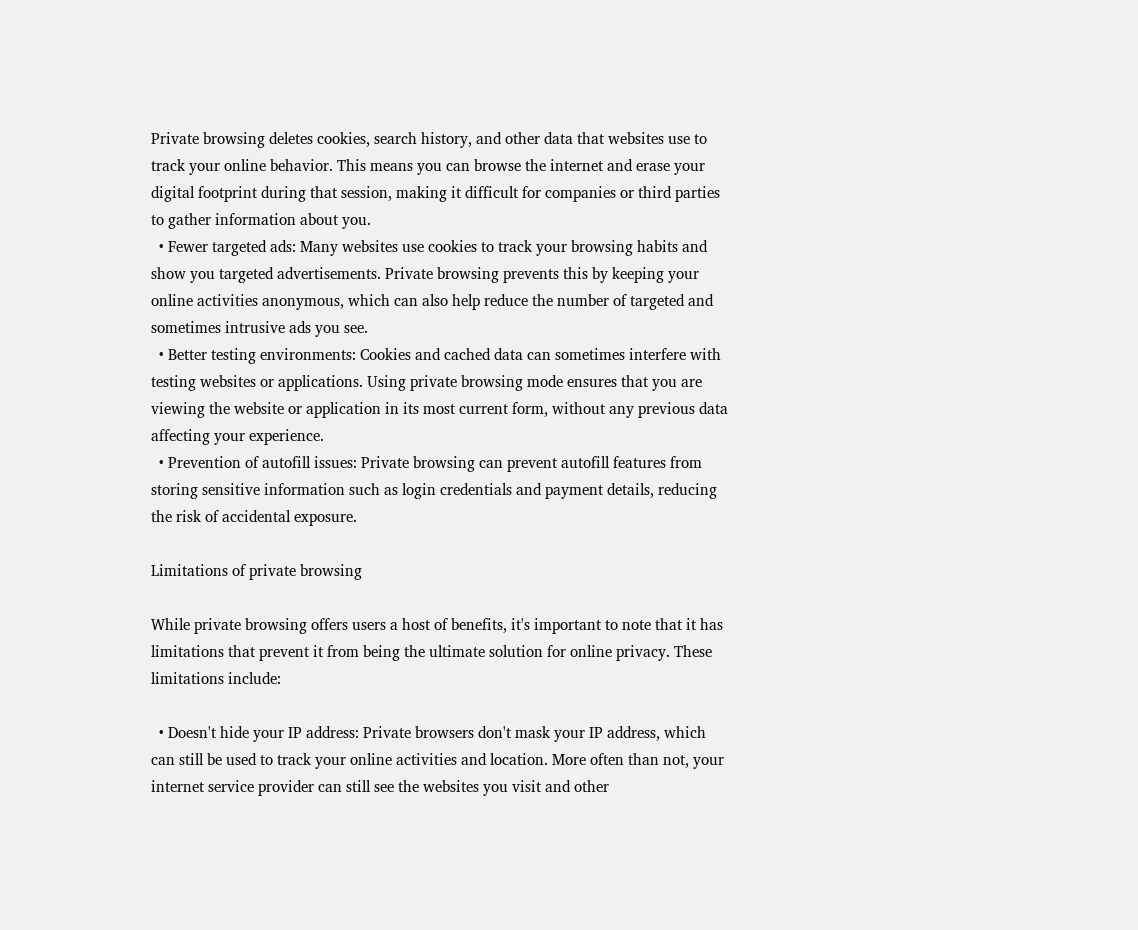Private browsing deletes cookies, search history, and other data that websites use to track your online behavior. This means you can browse the internet and erase your digital footprint during that session, making it difficult for companies or third parties to gather information about you.
  • Fewer targeted ads: Many websites use cookies to track your browsing habits and show you targeted advertisements. Private browsing prevents this by keeping your online activities anonymous, which can also help reduce the number of targeted and sometimes intrusive ads you see.
  • Better testing environments: Cookies and cached data can sometimes interfere with testing websites or applications. Using private browsing mode ensures that you are viewing the website or application in its most current form, without any previous data affecting your experience.
  • Prevention of autofill issues: Private browsing can prevent autofill features from storing sensitive information such as login credentials and payment details, reducing the risk of accidental exposure.

Limitations of private browsing

While private browsing offers users a host of benefits, it's important to note that it has limitations that prevent it from being the ultimate solution for online privacy. These limitations include:

  • Doesn't hide your IP address: Private browsers don't mask your IP address, which can still be used to track your online activities and location. More often than not, your internet service provider can still see the websites you visit and other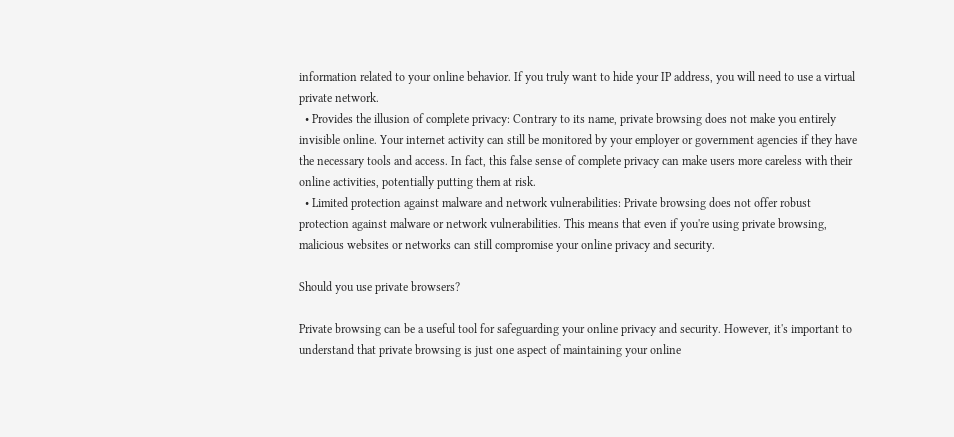information related to your online behavior. If you truly want to hide your IP address, you will need to use a virtual private network.
  • Provides the illusion of complete privacy: Contrary to its name, private browsing does not make you entirely invisible online. Your internet activity can still be monitored by your employer or government agencies if they have the necessary tools and access. In fact, this false sense of complete privacy can make users more careless with their online activities, potentially putting them at risk.
  • Limited protection against malware and network vulnerabilities: Private browsing does not offer robust protection against malware or network vulnerabilities. This means that even if you're using private browsing, malicious websites or networks can still compromise your online privacy and security.

Should you use private browsers?

Private browsing can be a useful tool for safeguarding your online privacy and security. However, it's important to understand that private browsing is just one aspect of maintaining your online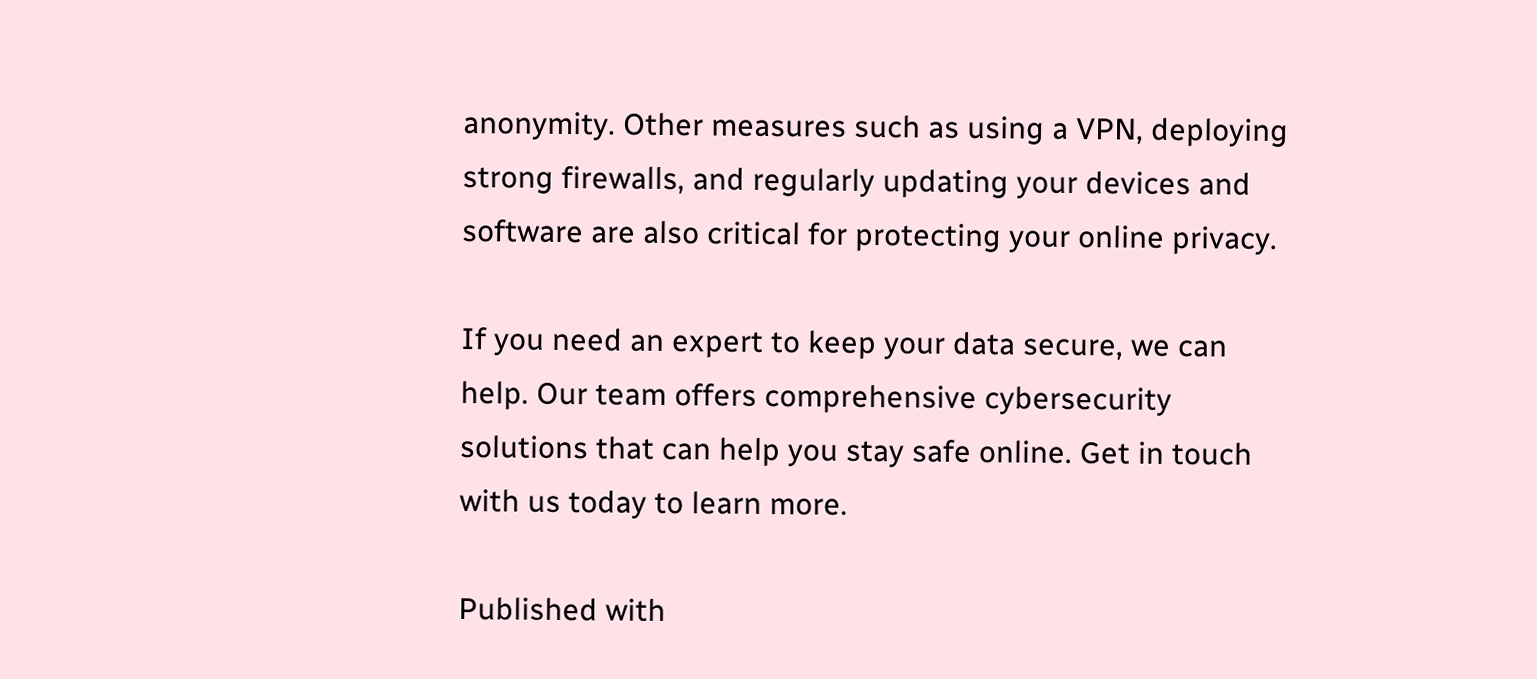anonymity. Other measures such as using a VPN, deploying strong firewalls, and regularly updating your devices and software are also critical for protecting your online privacy.

If you need an expert to keep your data secure, we can help. Our team offers comprehensive cybersecurity solutions that can help you stay safe online. Get in touch with us today to learn more.

Published with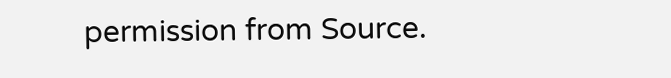permission from Source.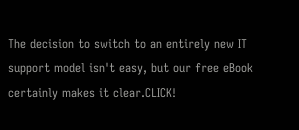The decision to switch to an entirely new IT support model isn't easy, but our free eBook certainly makes it clear.CLICK!